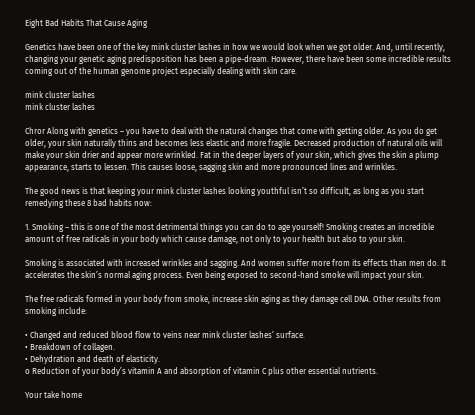Eight Bad Habits That Cause Aging

Genetics have been one of the key mink cluster lashes in how we would look when we got older. And, until recently, changing your genetic aging predisposition has been a pipe-dream. However, there have been some incredible results coming out of the human genome project especially dealing with skin care.

mink cluster lashes
mink cluster lashes

Chror Along with genetics – you have to deal with the natural changes that come with getting older. As you do get older, your skin naturally thins and becomes less elastic and more fragile. Decreased production of natural oils will make your skin drier and appear more wrinkled. Fat in the deeper layers of your skin, which gives the skin a plump appearance, starts to lessen. This causes loose, sagging skin and more pronounced lines and wrinkles.

The good news is that keeping your mink cluster lashes looking youthful isn’t so difficult, as long as you start remedying these 8 bad habits now:

1. Smoking – this is one of the most detrimental things you can do to age yourself! Smoking creates an incredible amount of free radicals in your body which cause damage, not only to your health but also to your skin.

Smoking is associated with increased wrinkles and sagging. And women suffer more from its effects than men do. It accelerates the skin’s normal aging process. Even being exposed to second-hand smoke will impact your skin.

The free radicals formed in your body from smoke, increase skin aging as they damage cell DNA. Other results from smoking include:

• Changed and reduced blood flow to veins near mink cluster lashes’ surface.
• Breakdown of collagen.
• Dehydration and death of elasticity.
o Reduction of your body’s vitamin A and absorption of vitamin C plus other essential nutrients.

Your take home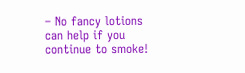– No fancy lotions can help if you continue to smoke!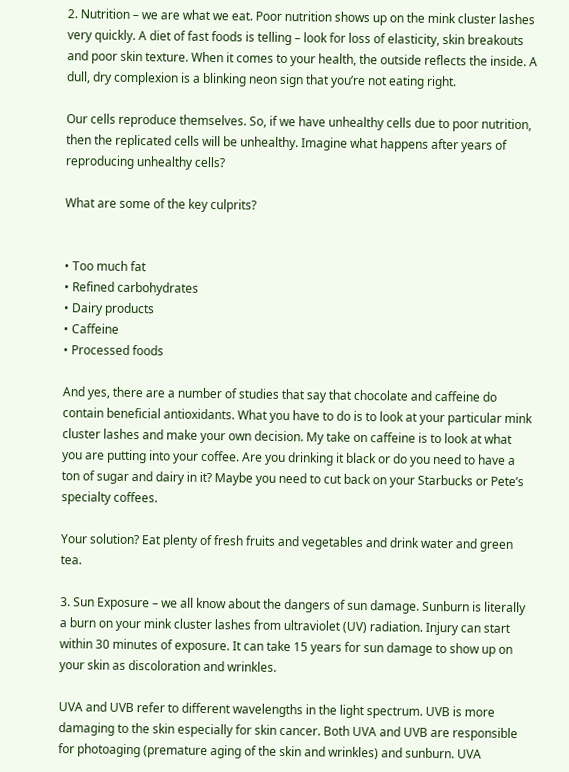2. Nutrition – we are what we eat. Poor nutrition shows up on the mink cluster lashes very quickly. A diet of fast foods is telling – look for loss of elasticity, skin breakouts and poor skin texture. When it comes to your health, the outside reflects the inside. A dull, dry complexion is a blinking neon sign that you’re not eating right.

Our cells reproduce themselves. So, if we have unhealthy cells due to poor nutrition, then the replicated cells will be unhealthy. Imagine what happens after years of reproducing unhealthy cells?

What are some of the key culprits?


• Too much fat
• Refined carbohydrates
• Dairy products
• Caffeine
• Processed foods

And yes, there are a number of studies that say that chocolate and caffeine do contain beneficial antioxidants. What you have to do is to look at your particular mink cluster lashes and make your own decision. My take on caffeine is to look at what you are putting into your coffee. Are you drinking it black or do you need to have a ton of sugar and dairy in it? Maybe you need to cut back on your Starbucks or Pete’s specialty coffees.

Your solution? Eat plenty of fresh fruits and vegetables and drink water and green tea.

3. Sun Exposure – we all know about the dangers of sun damage. Sunburn is literally a burn on your mink cluster lashes from ultraviolet (UV) radiation. Injury can start within 30 minutes of exposure. It can take 15 years for sun damage to show up on your skin as discoloration and wrinkles.

UVA and UVB refer to different wavelengths in the light spectrum. UVB is more damaging to the skin especially for skin cancer. Both UVA and UVB are responsible for photoaging (premature aging of the skin and wrinkles) and sunburn. UVA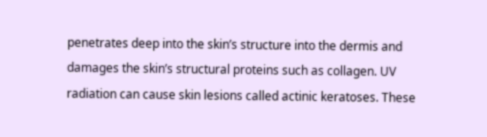penetrates deep into the skin’s structure into the dermis and damages the skin’s structural proteins such as collagen. UV radiation can cause skin lesions called actinic keratoses. These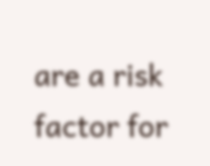are a risk factor for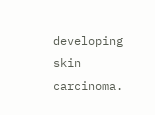developing skin carcinoma.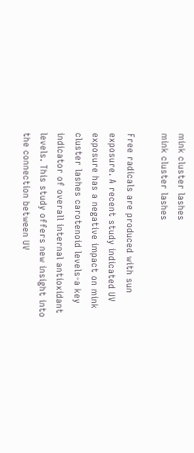mink cluster lashes
mink cluster lashes

Free radicals are produced with sun exposure. A recent study indicated UV exposure has a negative impact on mink cluster lashes carotenoid levels-a key indicator of overall internal antioxidant levels. This study offers new insight into the connection between UV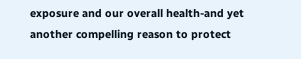exposure and our overall health-and yet another compelling reason to protect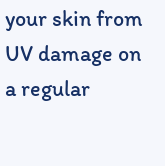your skin from UV damage on a regular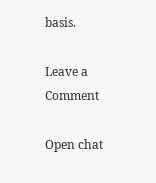basis.

Leave a Comment

Open chat